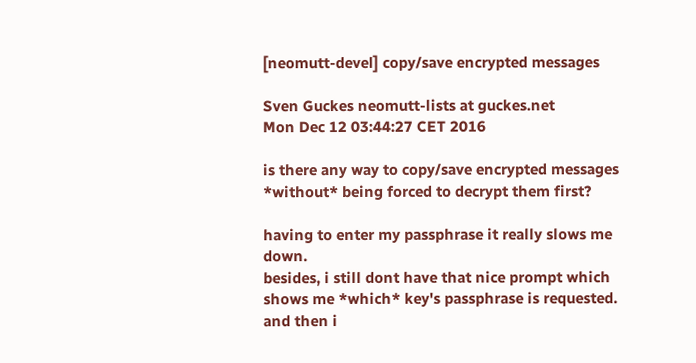[neomutt-devel] copy/save encrypted messages

Sven Guckes neomutt-lists at guckes.net
Mon Dec 12 03:44:27 CET 2016

is there any way to copy/save encrypted messages
*without* being forced to decrypt them first?

having to enter my passphrase it really slows me down.
besides, i still dont have that nice prompt which
shows me *which* key's passphrase is requested.
and then i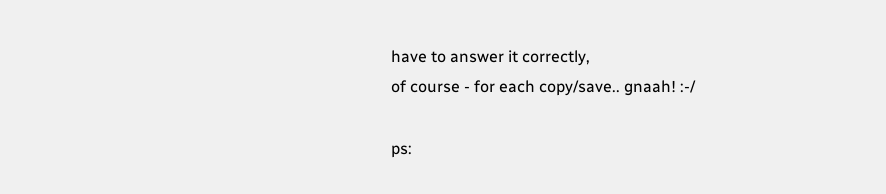have to answer it correctly,
of course - for each copy/save.. gnaah! :-/

ps: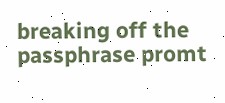breaking off the passphrase promt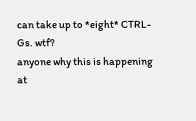can take up to *eight* CTRL-Gs. wtf?
anyone why this is happening at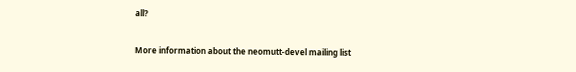all?


More information about the neomutt-devel mailing list